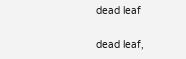dead leaf

dead leaf,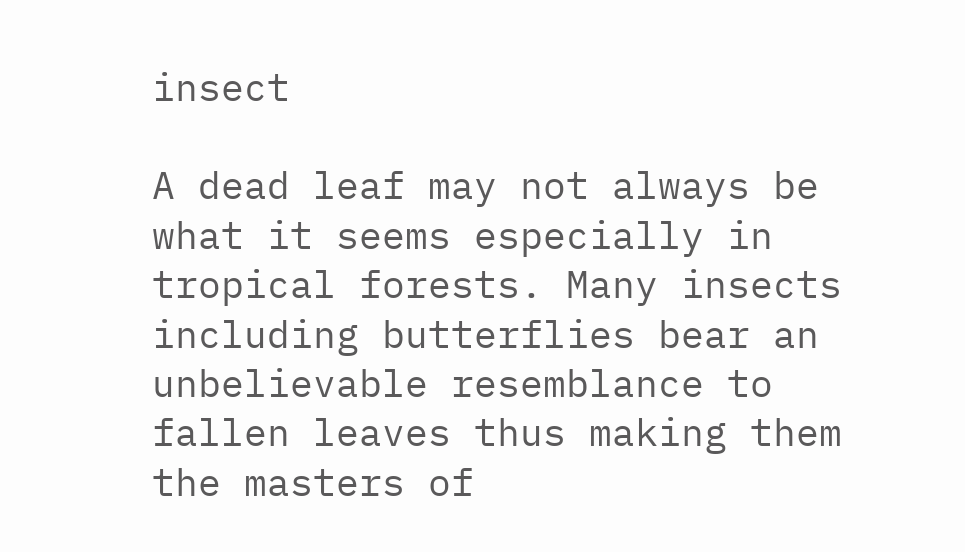insect

A dead leaf may not always be what it seems especially in tropical forests. Many insects including butterflies bear an unbelievable resemblance to fallen leaves thus making them the masters of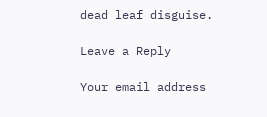dead leaf disguise.

Leave a Reply

Your email address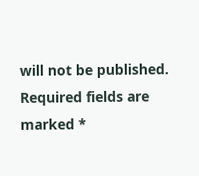will not be published. Required fields are marked *